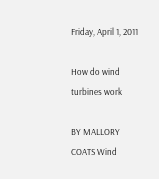Friday, April 1, 2011

How do wind turbines work

BY MALLORY COATS Wind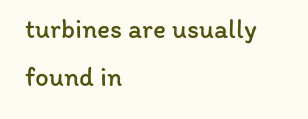turbines are usually found in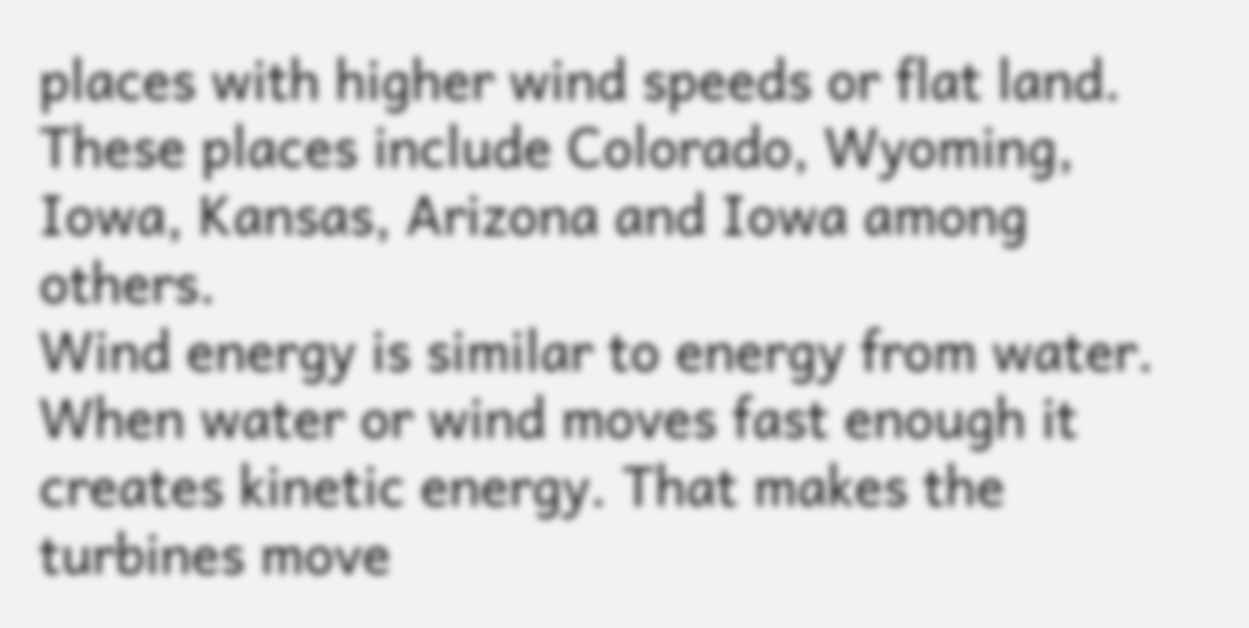places with higher wind speeds or flat land. These places include Colorado, Wyoming, Iowa, Kansas, Arizona and Iowa among others.
Wind energy is similar to energy from water. When water or wind moves fast enough it creates kinetic energy. That makes the turbines move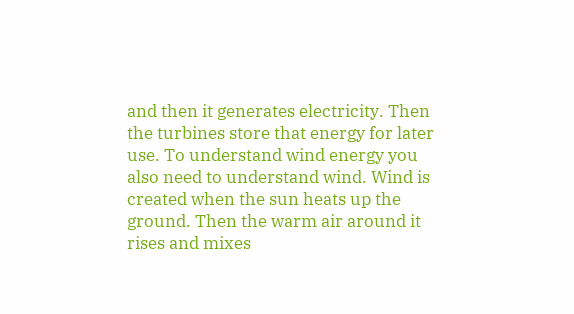and then it generates electricity. Then the turbines store that energy for later use. To understand wind energy you also need to understand wind. Wind is created when the sun heats up the ground. Then the warm air around it rises and mixes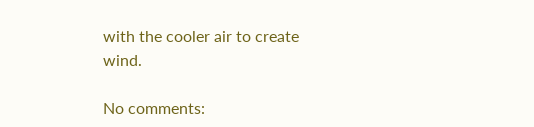with the cooler air to create wind.

No comments: